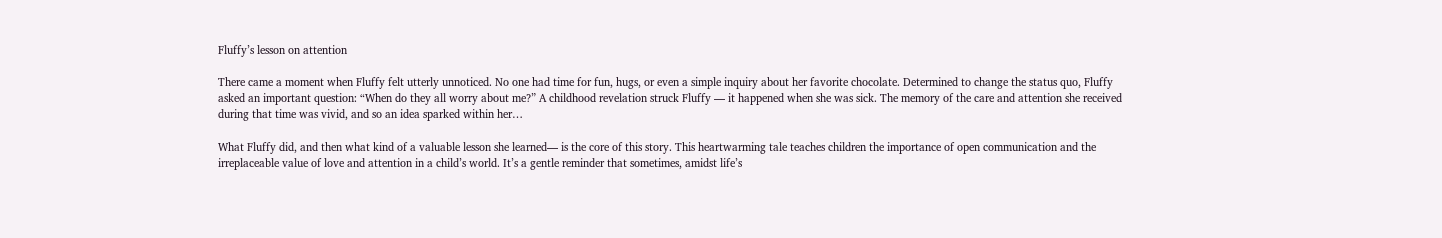Fluffy’s lesson on attention

There came a moment when Fluffy felt utterly unnoticed. No one had time for fun, hugs, or even a simple inquiry about her favorite chocolate. Determined to change the status quo, Fluffy asked an important question: “When do they all worry about me?” A childhood revelation struck Fluffy — it happened when she was sick. The memory of the care and attention she received during that time was vivid, and so an idea sparked within her…

What Fluffy did, and then what kind of a valuable lesson she learned— is the core of this story. This heartwarming tale teaches children the importance of open communication and the irreplaceable value of love and attention in a child’s world. It’s a gentle reminder that sometimes, amidst life’s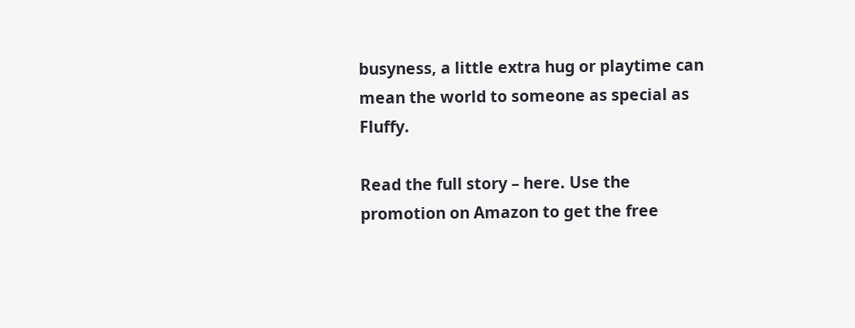busyness, a little extra hug or playtime can mean the world to someone as special as Fluffy.

Read the full story – here. Use the promotion on Amazon to get the free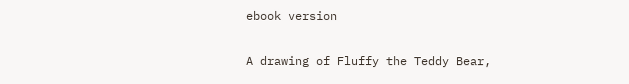ebook version

A drawing of Fluffy the Teddy Bear,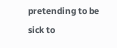pretending to be sick to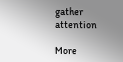gather attention

More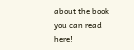about the book you can read here!